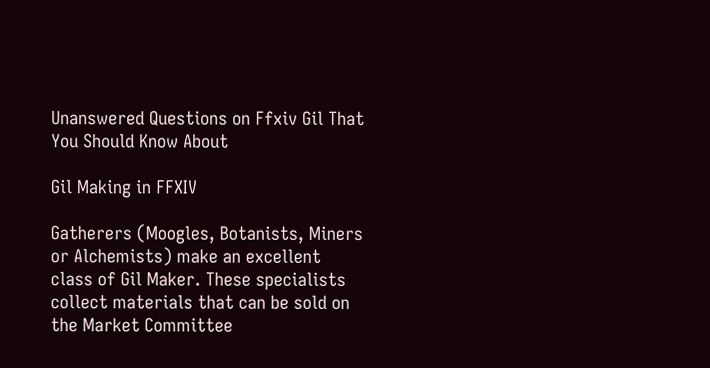Unanswered Questions on Ffxiv Gil That You Should Know About

Gil Making in FFXIV

Gatherers (Moogles, Botanists, Miners or Alchemists) make an excellent class of Gil Maker. These specialists collect materials that can be sold on the Market Committee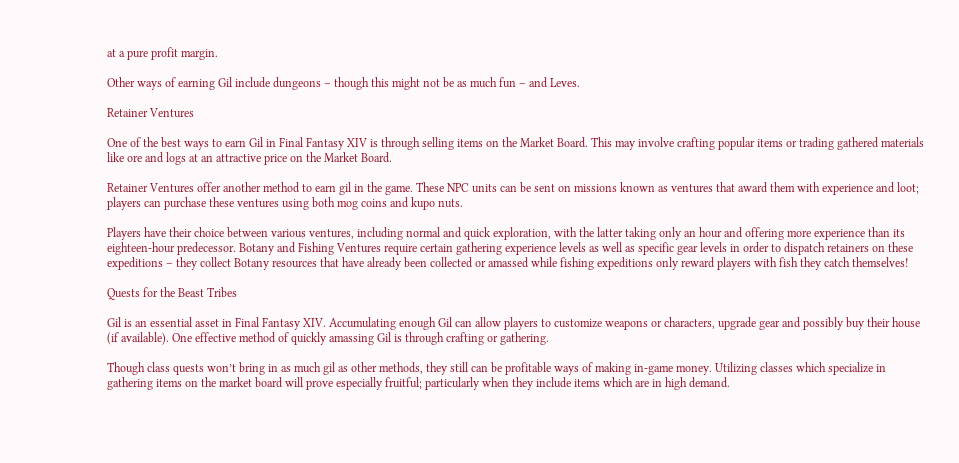at a pure profit margin.

Other ways of earning Gil include dungeons – though this might not be as much fun – and Leves.

Retainer Ventures

One of the best ways to earn Gil in Final Fantasy XIV is through selling items on the Market Board. This may involve crafting popular items or trading gathered materials like ore and logs at an attractive price on the Market Board.

Retainer Ventures offer another method to earn gil in the game. These NPC units can be sent on missions known as ventures that award them with experience and loot; players can purchase these ventures using both mog coins and kupo nuts.

Players have their choice between various ventures, including normal and quick exploration, with the latter taking only an hour and offering more experience than its eighteen-hour predecessor. Botany and Fishing Ventures require certain gathering experience levels as well as specific gear levels in order to dispatch retainers on these expeditions – they collect Botany resources that have already been collected or amassed while fishing expeditions only reward players with fish they catch themselves!

Quests for the Beast Tribes

Gil is an essential asset in Final Fantasy XIV. Accumulating enough Gil can allow players to customize weapons or characters, upgrade gear and possibly buy their house (if available). One effective method of quickly amassing Gil is through crafting or gathering.

Though class quests won’t bring in as much gil as other methods, they still can be profitable ways of making in-game money. Utilizing classes which specialize in gathering items on the market board will prove especially fruitful; particularly when they include items which are in high demand.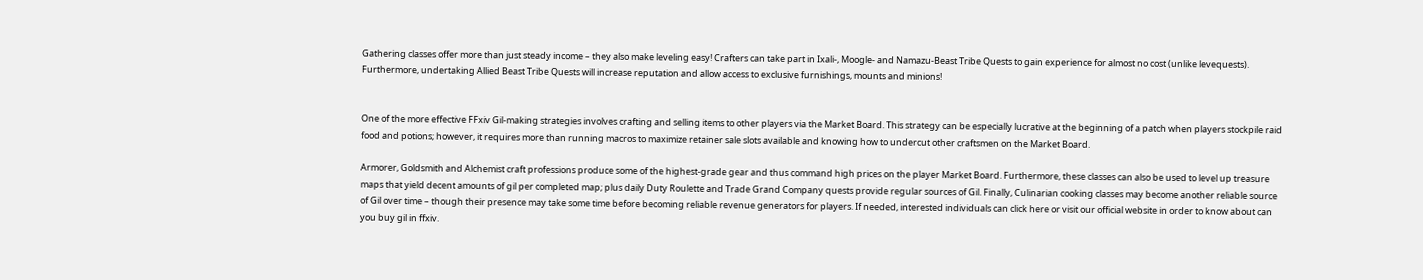Gathering classes offer more than just steady income – they also make leveling easy! Crafters can take part in Ixali-, Moogle- and Namazu-Beast Tribe Quests to gain experience for almost no cost (unlike levequests). Furthermore, undertaking Allied Beast Tribe Quests will increase reputation and allow access to exclusive furnishings, mounts and minions!


One of the more effective FFxiv Gil-making strategies involves crafting and selling items to other players via the Market Board. This strategy can be especially lucrative at the beginning of a patch when players stockpile raid food and potions; however, it requires more than running macros to maximize retainer sale slots available and knowing how to undercut other craftsmen on the Market Board.

Armorer, Goldsmith and Alchemist craft professions produce some of the highest-grade gear and thus command high prices on the player Market Board. Furthermore, these classes can also be used to level up treasure maps that yield decent amounts of gil per completed map; plus daily Duty Roulette and Trade Grand Company quests provide regular sources of Gil. Finally, Culinarian cooking classes may become another reliable source of Gil over time – though their presence may take some time before becoming reliable revenue generators for players. If needed, interested individuals can click here or visit our official website in order to know about can you buy gil in ffxiv.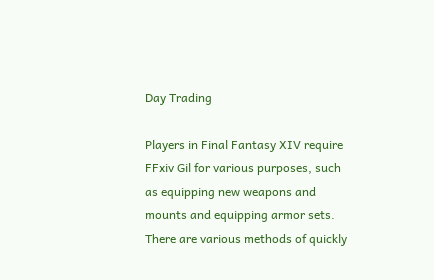Day Trading

Players in Final Fantasy XIV require FFxiv Gil for various purposes, such as equipping new weapons and mounts and equipping armor sets. There are various methods of quickly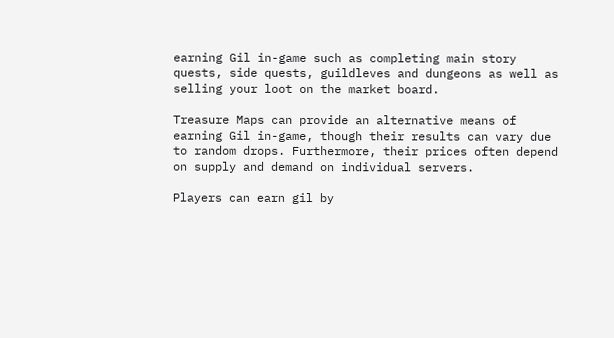earning Gil in-game such as completing main story quests, side quests, guildleves and dungeons as well as selling your loot on the market board.

Treasure Maps can provide an alternative means of earning Gil in-game, though their results can vary due to random drops. Furthermore, their prices often depend on supply and demand on individual servers.

Players can earn gil by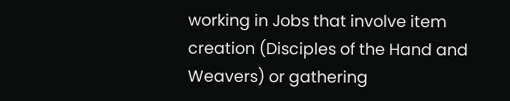working in Jobs that involve item creation (Disciples of the Hand and Weavers) or gathering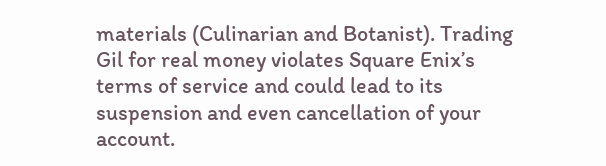materials (Culinarian and Botanist). Trading Gil for real money violates Square Enix’s terms of service and could lead to its suspension and even cancellation of your account.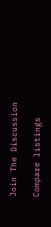Join The Discussion

Compare listings